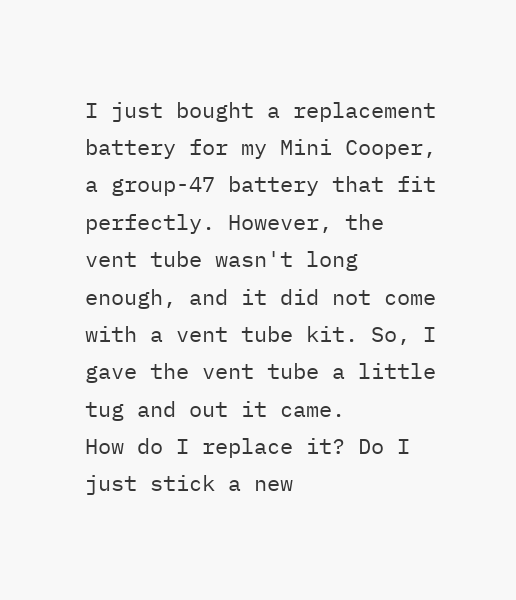I just bought a replacement battery for my Mini Cooper, a group-47 battery that fit perfectly. However, the vent tube wasn't long enough, and it did not come with a vent tube kit. So, I gave the vent tube a little tug and out it came.
How do I replace it? Do I just stick a new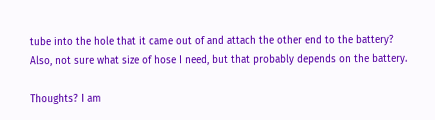tube into the hole that it came out of and attach the other end to the battery? Also, not sure what size of hose I need, but that probably depends on the battery.

Thoughts? I am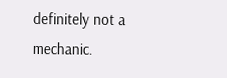definitely not a mechanic.